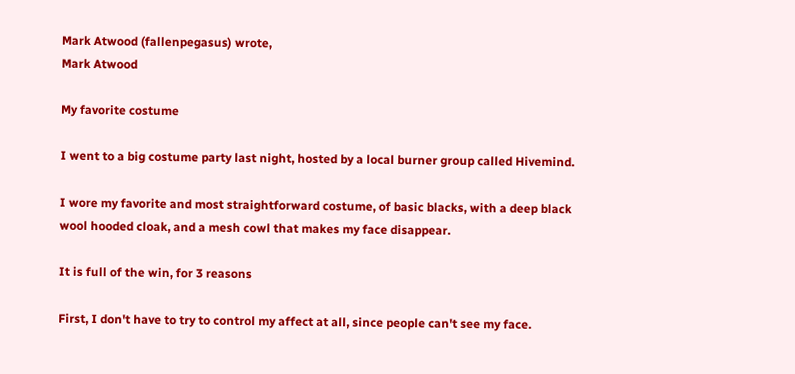Mark Atwood (fallenpegasus) wrote,
Mark Atwood

My favorite costume

I went to a big costume party last night, hosted by a local burner group called Hivemind.

I wore my favorite and most straightforward costume, of basic blacks, with a deep black wool hooded cloak, and a mesh cowl that makes my face disappear.

It is full of the win, for 3 reasons

First, I don't have to try to control my affect at all, since people can't see my face.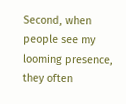Second, when people see my looming presence, they often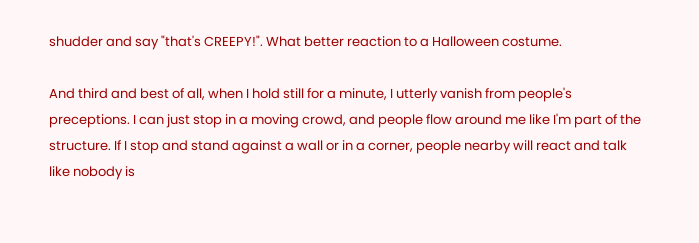shudder and say "that's CREEPY!". What better reaction to a Halloween costume.

And third and best of all, when I hold still for a minute, I utterly vanish from people's preceptions. I can just stop in a moving crowd, and people flow around me like I'm part of the structure. If I stop and stand against a wall or in a corner, people nearby will react and talk like nobody is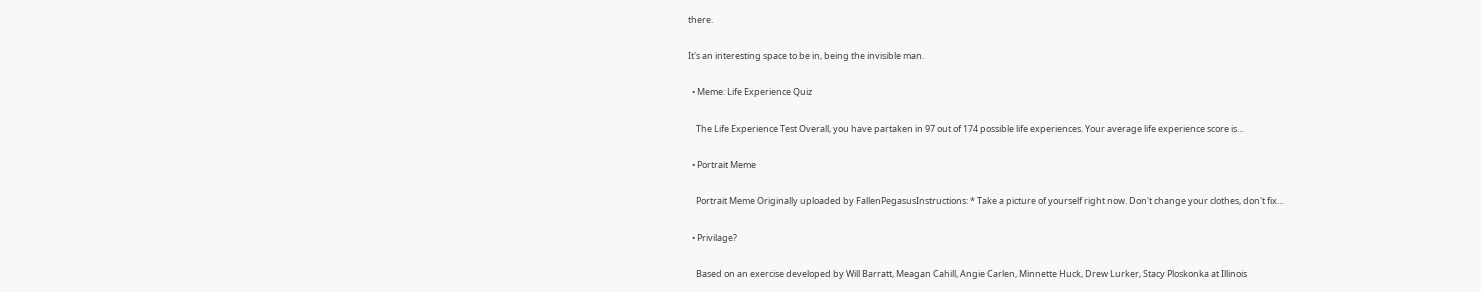there.

It's an interesting space to be in, being the invisible man.

  • Meme: Life Experience Quiz

    The Life Experience Test Overall, you have partaken in 97 out of 174 possible life experiences. Your average life experience score is…

  • Portrait Meme

    Portrait Meme Originally uploaded by FallenPegasusInstructions: * Take a picture of yourself right now. Don't change your clothes, don't fix…

  • Privilage?

    Based on an exercise developed by Will Barratt, Meagan Cahill, Angie Carlen, Minnette Huck, Drew Lurker, Stacy Ploskonka at Illinois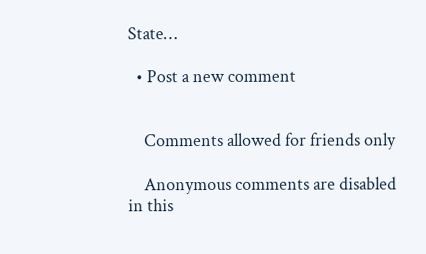State…

  • Post a new comment


    Comments allowed for friends only

    Anonymous comments are disabled in this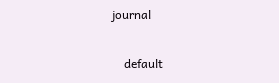journal

    default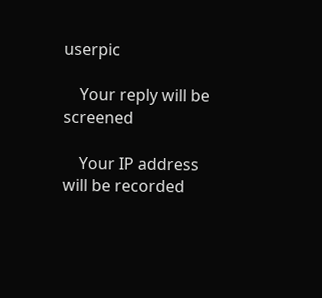userpic

    Your reply will be screened

    Your IP address will be recorded